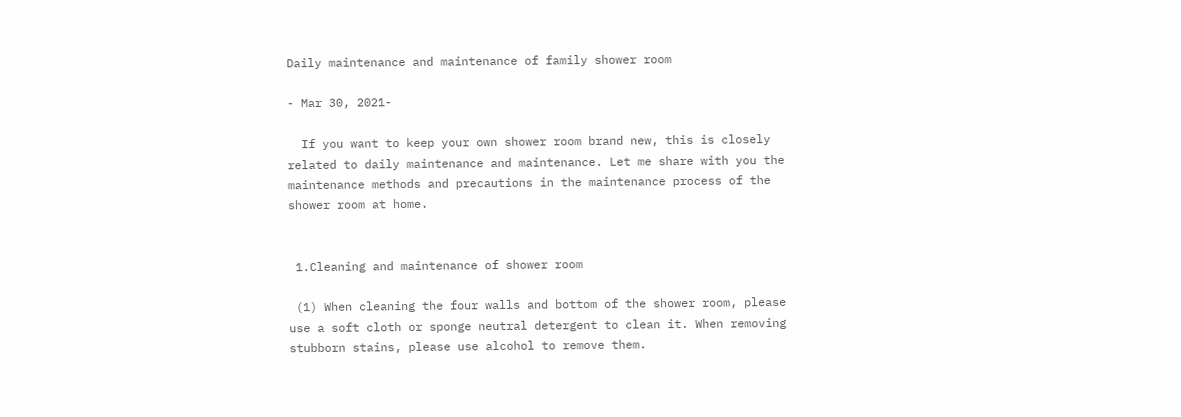Daily maintenance and maintenance of family shower room

- Mar 30, 2021-

  If you want to keep your own shower room brand new, this is closely related to daily maintenance and maintenance. Let me share with you the maintenance methods and precautions in the maintenance process of the shower room at home.


 1.Cleaning and maintenance of shower room

 (1) When cleaning the four walls and bottom of the shower room, please use a soft cloth or sponge neutral detergent to clean it. When removing stubborn stains, please use alcohol to remove them.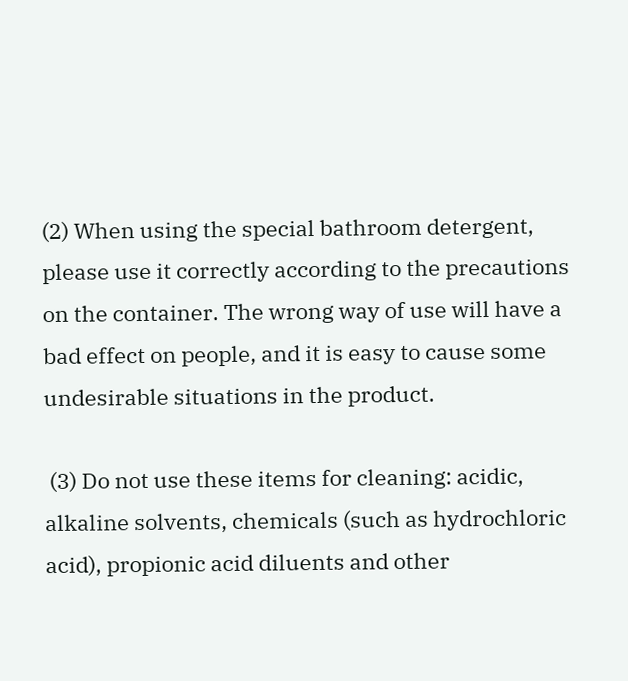(2) When using the special bathroom detergent, please use it correctly according to the precautions on the container. The wrong way of use will have a bad effect on people, and it is easy to cause some undesirable situations in the product.

 (3) Do not use these items for cleaning: acidic, alkaline solvents, chemicals (such as hydrochloric acid), propionic acid diluents and other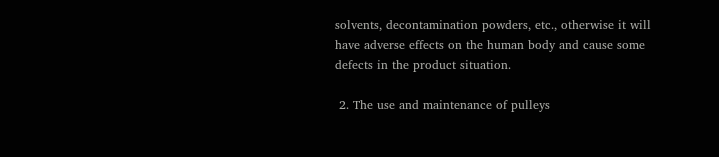solvents, decontamination powders, etc., otherwise it will have adverse effects on the human body and cause some defects in the product situation.

 2. The use and maintenance of pulleys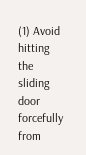(1) Avoid hitting the sliding door forcefully from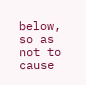below, so as not to cause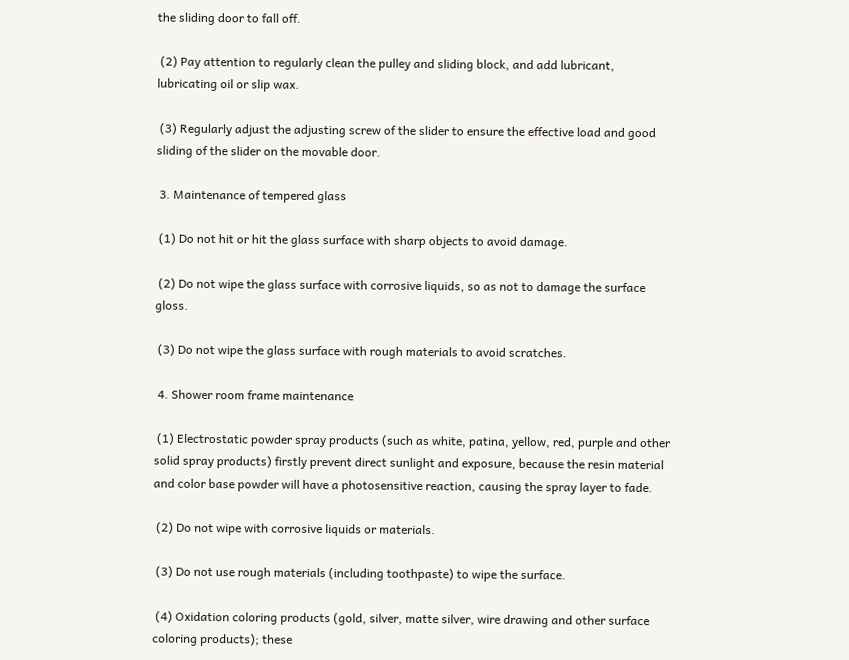the sliding door to fall off.

 (2) Pay attention to regularly clean the pulley and sliding block, and add lubricant, lubricating oil or slip wax.

 (3) Regularly adjust the adjusting screw of the slider to ensure the effective load and good sliding of the slider on the movable door.

 3. Maintenance of tempered glass

 (1) Do not hit or hit the glass surface with sharp objects to avoid damage.

 (2) Do not wipe the glass surface with corrosive liquids, so as not to damage the surface gloss.

 (3) Do not wipe the glass surface with rough materials to avoid scratches.

 4. Shower room frame maintenance

 (1) Electrostatic powder spray products (such as white, patina, yellow, red, purple and other solid spray products) firstly prevent direct sunlight and exposure, because the resin material and color base powder will have a photosensitive reaction, causing the spray layer to fade.

 (2) Do not wipe with corrosive liquids or materials.

 (3) Do not use rough materials (including toothpaste) to wipe the surface.

 (4) Oxidation coloring products (gold, silver, matte silver, wire drawing and other surface coloring products); these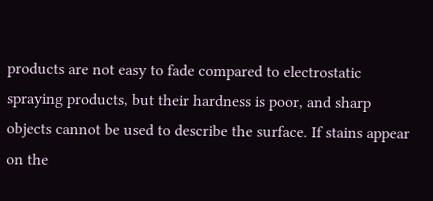products are not easy to fade compared to electrostatic spraying products, but their hardness is poor, and sharp objects cannot be used to describe the surface. If stains appear on the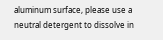aluminum surface, please use a neutral detergent to dissolve in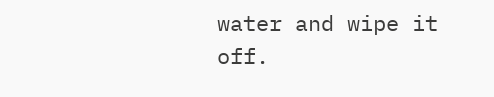water and wipe it off.